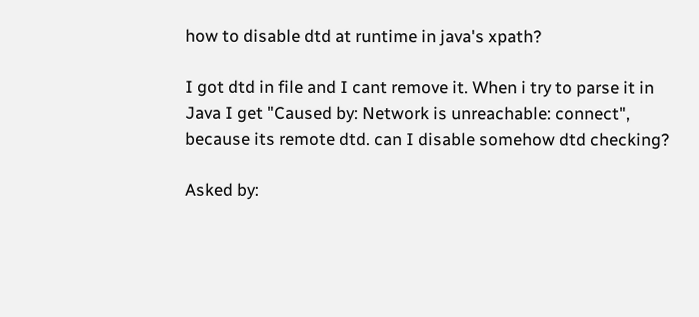how to disable dtd at runtime in java's xpath?

I got dtd in file and I cant remove it. When i try to parse it in Java I get "Caused by: Network is unreachable: connect", because its remote dtd. can I disable somehow dtd checking?

Asked by: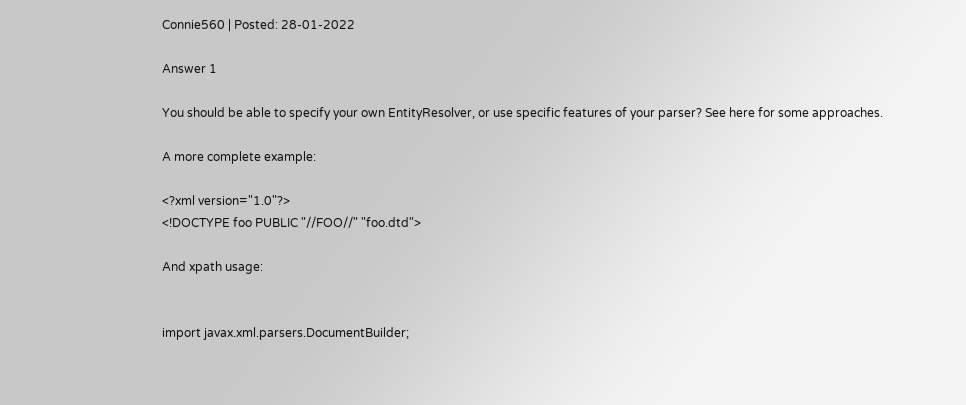Connie560 | Posted: 28-01-2022

Answer 1

You should be able to specify your own EntityResolver, or use specific features of your parser? See here for some approaches.

A more complete example:

<?xml version="1.0"?>
<!DOCTYPE foo PUBLIC "//FOO//" "foo.dtd">

And xpath usage:


import javax.xml.parsers.DocumentBuilder;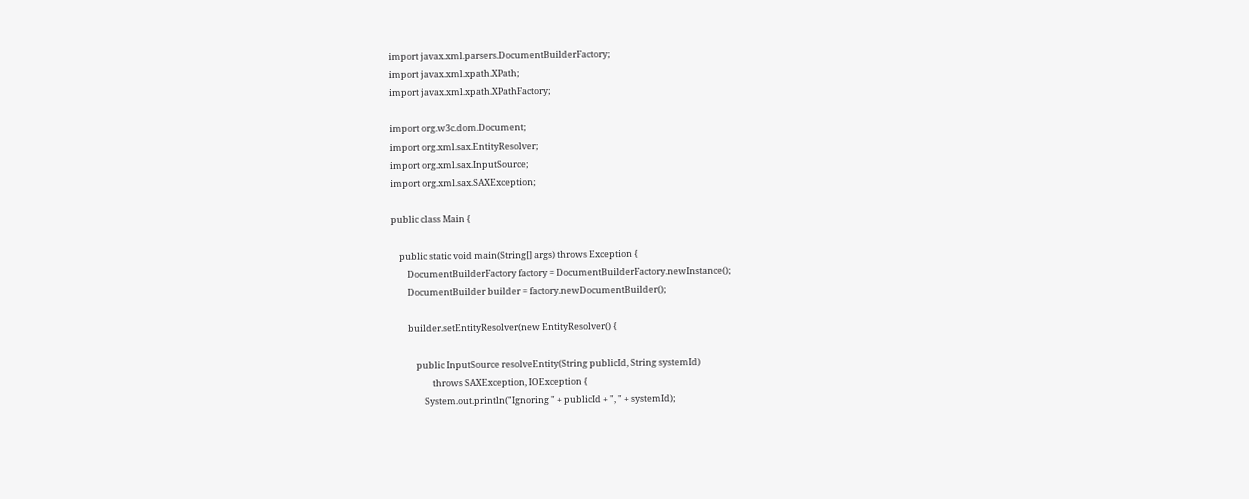import javax.xml.parsers.DocumentBuilderFactory;
import javax.xml.xpath.XPath;
import javax.xml.xpath.XPathFactory;

import org.w3c.dom.Document;
import org.xml.sax.EntityResolver;
import org.xml.sax.InputSource;
import org.xml.sax.SAXException;

public class Main {

    public static void main(String[] args) throws Exception {
        DocumentBuilderFactory factory = DocumentBuilderFactory.newInstance();
        DocumentBuilder builder = factory.newDocumentBuilder();

        builder.setEntityResolver(new EntityResolver() {

            public InputSource resolveEntity(String publicId, String systemId)
                    throws SAXException, IOException {
                System.out.println("Ignoring " + publicId + ", " + systemId);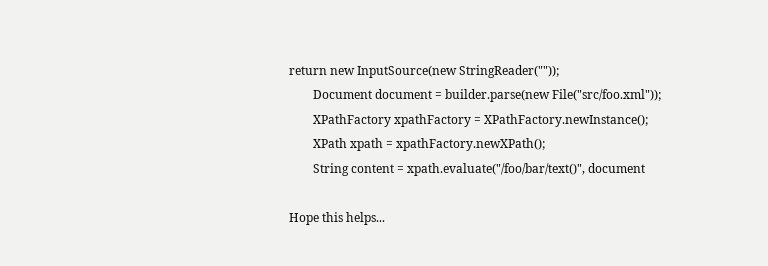return new InputSource(new StringReader(""));
        Document document = builder.parse(new File("src/foo.xml"));
        XPathFactory xpathFactory = XPathFactory.newInstance();
        XPath xpath = xpathFactory.newXPath();
        String content = xpath.evaluate("/foo/bar/text()", document

Hope this helps...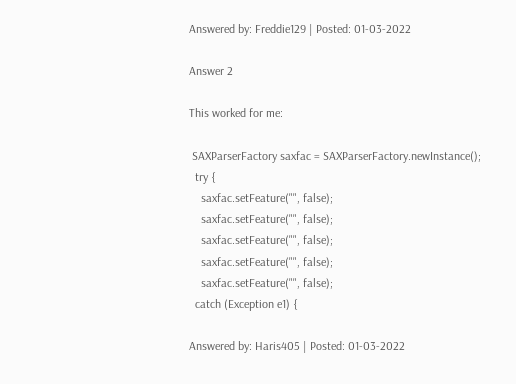Answered by: Freddie129 | Posted: 01-03-2022

Answer 2

This worked for me:

 SAXParserFactory saxfac = SAXParserFactory.newInstance();
  try {
    saxfac.setFeature("", false);
    saxfac.setFeature("", false);
    saxfac.setFeature("", false);
    saxfac.setFeature("", false);
    saxfac.setFeature("", false);
  catch (Exception e1) {

Answered by: Haris405 | Posted: 01-03-2022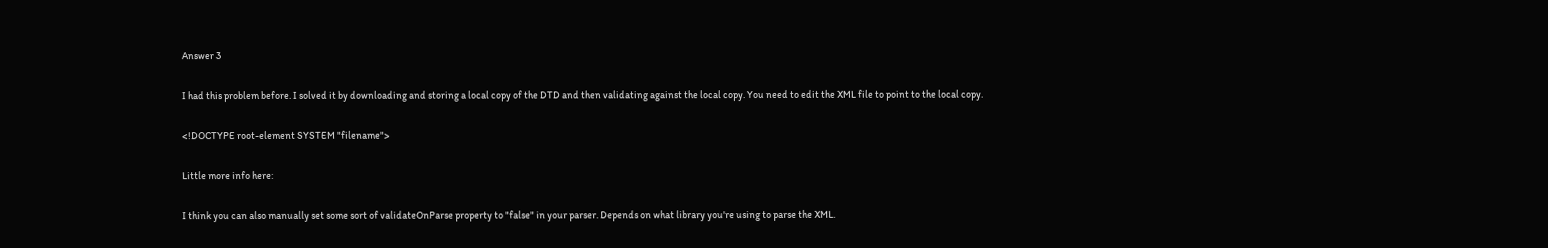Answer 3

I had this problem before. I solved it by downloading and storing a local copy of the DTD and then validating against the local copy. You need to edit the XML file to point to the local copy.

<!DOCTYPE root-element SYSTEM "filename">

Little more info here:

I think you can also manually set some sort of validateOnParse property to "false" in your parser. Depends on what library you're using to parse the XML.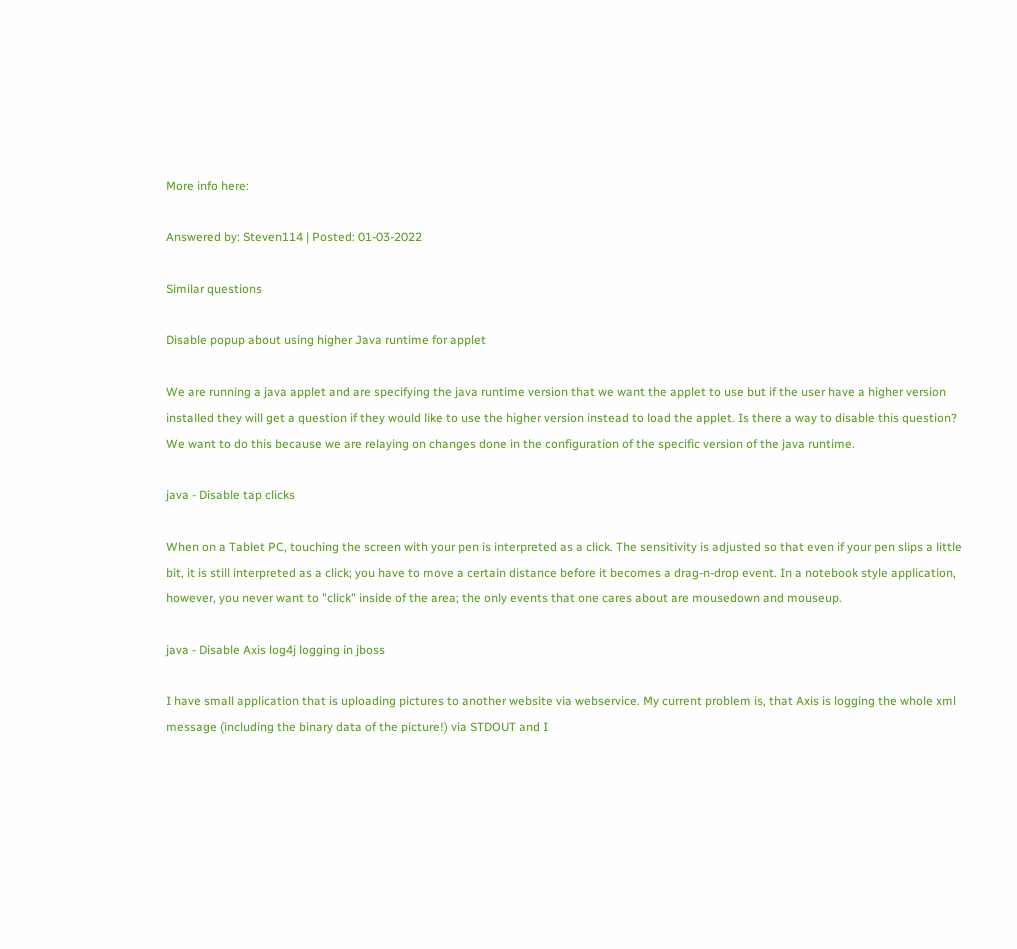More info here:

Answered by: Steven114 | Posted: 01-03-2022

Similar questions

Disable popup about using higher Java runtime for applet

We are running a java applet and are specifying the java runtime version that we want the applet to use but if the user have a higher version installed they will get a question if they would like to use the higher version instead to load the applet. Is there a way to disable this question? We want to do this because we are relaying on changes done in the configuration of the specific version of the java runtime.

java - Disable tap clicks

When on a Tablet PC, touching the screen with your pen is interpreted as a click. The sensitivity is adjusted so that even if your pen slips a little bit, it is still interpreted as a click; you have to move a certain distance before it becomes a drag-n-drop event. In a notebook style application, however, you never want to "click" inside of the area; the only events that one cares about are mousedown and mouseup.

java - Disable Axis log4j logging in jboss

I have small application that is uploading pictures to another website via webservice. My current problem is, that Axis is logging the whole xml message (including the binary data of the picture!) via STDOUT and I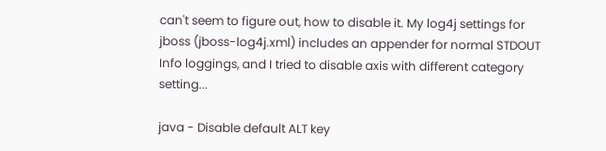can't seem to figure out, how to disable it. My log4j settings for jboss (jboss-log4j.xml) includes an appender for normal STDOUT Info loggings, and I tried to disable axis with different category setting...

java - Disable default ALT key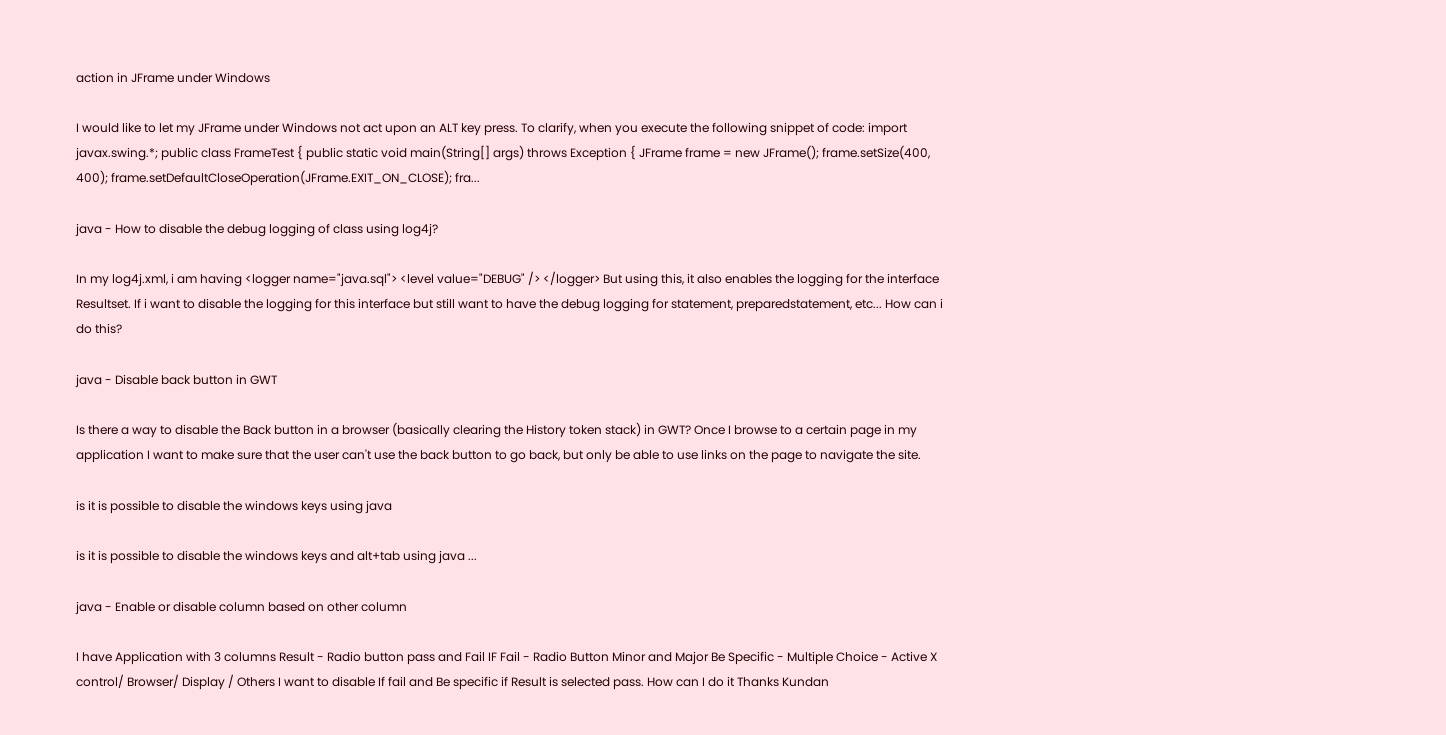action in JFrame under Windows

I would like to let my JFrame under Windows not act upon an ALT key press. To clarify, when you execute the following snippet of code: import javax.swing.*; public class FrameTest { public static void main(String[] args) throws Exception { JFrame frame = new JFrame(); frame.setSize(400, 400); frame.setDefaultCloseOperation(JFrame.EXIT_ON_CLOSE); fra...

java - How to disable the debug logging of class using log4j?

In my log4j.xml, i am having <logger name="java.sql"> <level value="DEBUG" /> </logger> But using this, it also enables the logging for the interface Resultset. If i want to disable the logging for this interface but still want to have the debug logging for statement, preparedstatement, etc... How can i do this?

java - Disable back button in GWT

Is there a way to disable the Back button in a browser (basically clearing the History token stack) in GWT? Once I browse to a certain page in my application I want to make sure that the user can't use the back button to go back, but only be able to use links on the page to navigate the site.

is it is possible to disable the windows keys using java

is it is possible to disable the windows keys and alt+tab using java ...

java - Enable or disable column based on other column

I have Application with 3 columns Result - Radio button pass and Fail IF Fail - Radio Button Minor and Major Be Specific - Multiple Choice - Active X control/ Browser/ Display / Others I want to disable If fail and Be specific if Result is selected pass. How can I do it Thanks Kundan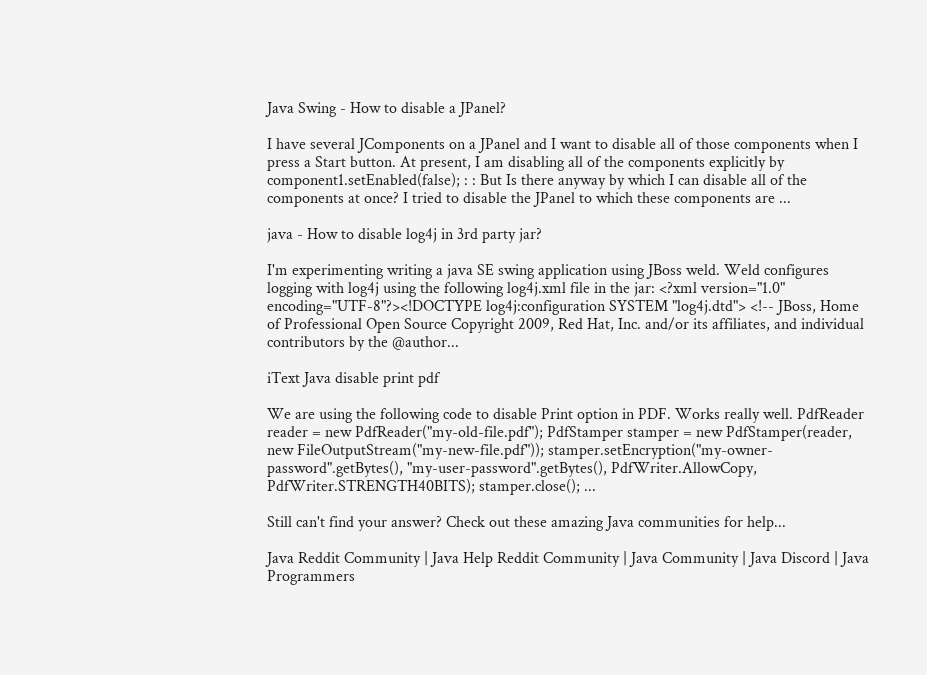Java Swing - How to disable a JPanel?

I have several JComponents on a JPanel and I want to disable all of those components when I press a Start button. At present, I am disabling all of the components explicitly by component1.setEnabled(false); : : But Is there anyway by which I can disable all of the components at once? I tried to disable the JPanel to which these components are ...

java - How to disable log4j in 3rd party jar?

I'm experimenting writing a java SE swing application using JBoss weld. Weld configures logging with log4j using the following log4j.xml file in the jar: <?xml version="1.0" encoding="UTF-8"?><!DOCTYPE log4j:configuration SYSTEM "log4j.dtd"> <!-- JBoss, Home of Professional Open Source Copyright 2009, Red Hat, Inc. and/or its affiliates, and individual contributors by the @author...

iText Java disable print pdf

We are using the following code to disable Print option in PDF. Works really well. PdfReader reader = new PdfReader("my-old-file.pdf"); PdfStamper stamper = new PdfStamper(reader, new FileOutputStream("my-new-file.pdf")); stamper.setEncryption("my-owner-password".getBytes(), "my-user-password".getBytes(), PdfWriter.AllowCopy, PdfWriter.STRENGTH40BITS); stamper.close(); ...

Still can't find your answer? Check out these amazing Java communities for help...

Java Reddit Community | Java Help Reddit Community | Java Community | Java Discord | Java Programmers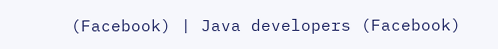(Facebook) | Java developers (Facebook)